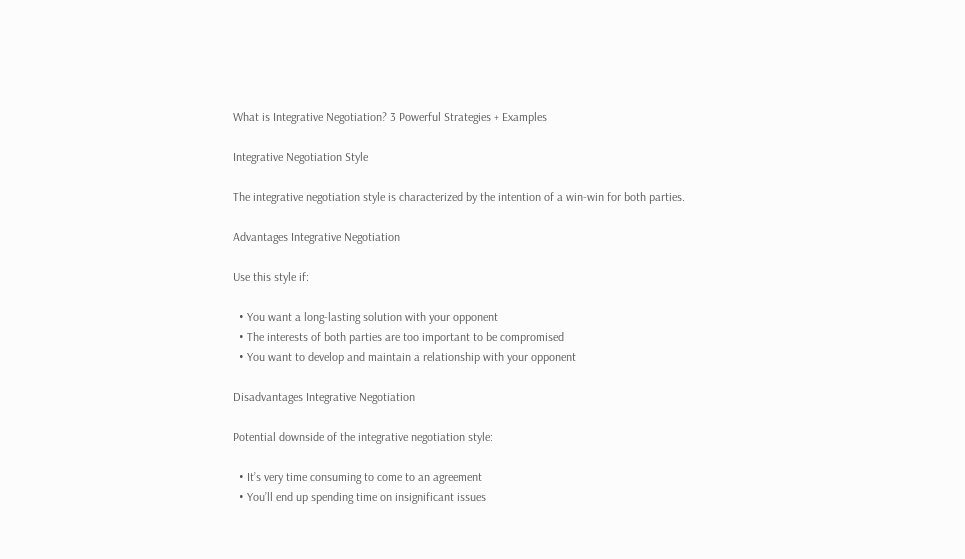What is Integrative Negotiation? 3 Powerful Strategies + Examples

Integrative Negotiation Style

The integrative negotiation style is characterized by the intention of a win-win for both parties.

Advantages Integrative Negotiation

Use this style if:

  • You want a long-lasting solution with your opponent
  • The interests of both parties are too important to be compromised
  • You want to develop and maintain a relationship with your opponent

Disadvantages Integrative Negotiation

Potential downside of the integrative negotiation style:

  • It’s very time consuming to come to an agreement
  • You’ll end up spending time on insignificant issues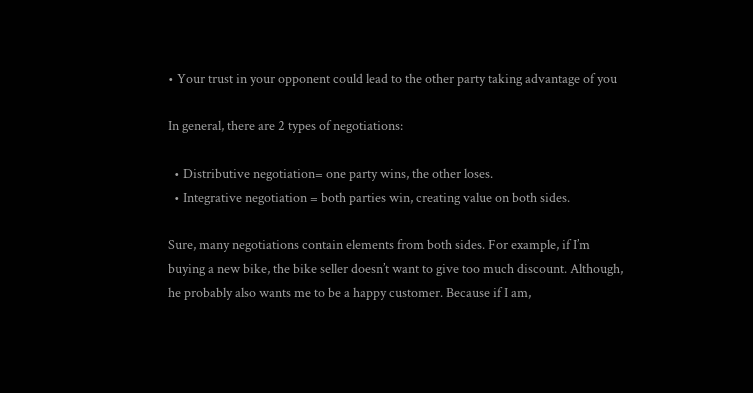• Your trust in your opponent could lead to the other party taking advantage of you

In general, there are 2 types of negotiations:

  • Distributive negotiation= one party wins, the other loses.
  • Integrative negotiation = both parties win, creating value on both sides.

Sure, many negotiations contain elements from both sides. For example, if I’m buying a new bike, the bike seller doesn’t want to give too much discount. Although, he probably also wants me to be a happy customer. Because if I am,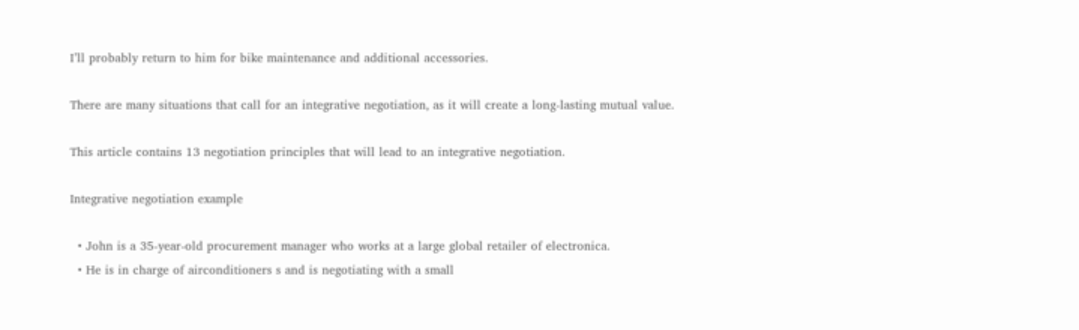I’ll probably return to him for bike maintenance and additional accessories.

There are many situations that call for an integrative negotiation, as it will create a long-lasting mutual value.

This article contains 13 negotiation principles that will lead to an integrative negotiation.

Integrative negotiation example

  • John is a 35-year-old procurement manager who works at a large global retailer of electronica.
  • He is in charge of airconditioners s and is negotiating with a small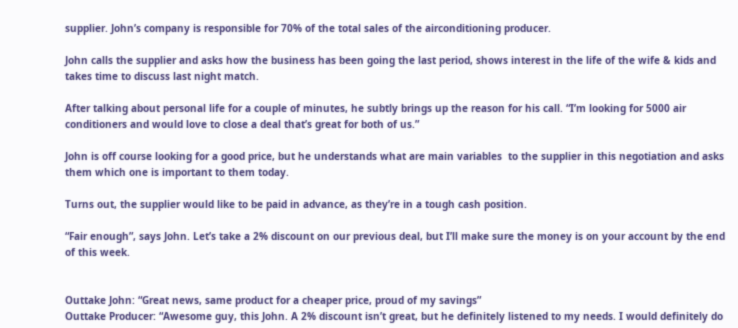supplier. John’s company is responsible for 70% of the total sales of the airconditioning producer.

John calls the supplier and asks how the business has been going the last period, shows interest in the life of the wife & kids and takes time to discuss last night match.

After talking about personal life for a couple of minutes, he subtly brings up the reason for his call. “I’m looking for 5000 air conditioners and would love to close a deal that’s great for both of us.”

John is off course looking for a good price, but he understands what are main variables  to the supplier in this negotiation and asks them which one is important to them today.

Turns out, the supplier would like to be paid in advance, as they’re in a tough cash position.

“Fair enough”, says John. Let’s take a 2% discount on our previous deal, but I’ll make sure the money is on your account by the end of this week.


Outtake John: “Great news, same product for a cheaper price, proud of my savings”
Outtake Producer: “Awesome guy, this John. A 2% discount isn’t great, but he definitely listened to my needs. I would definitely do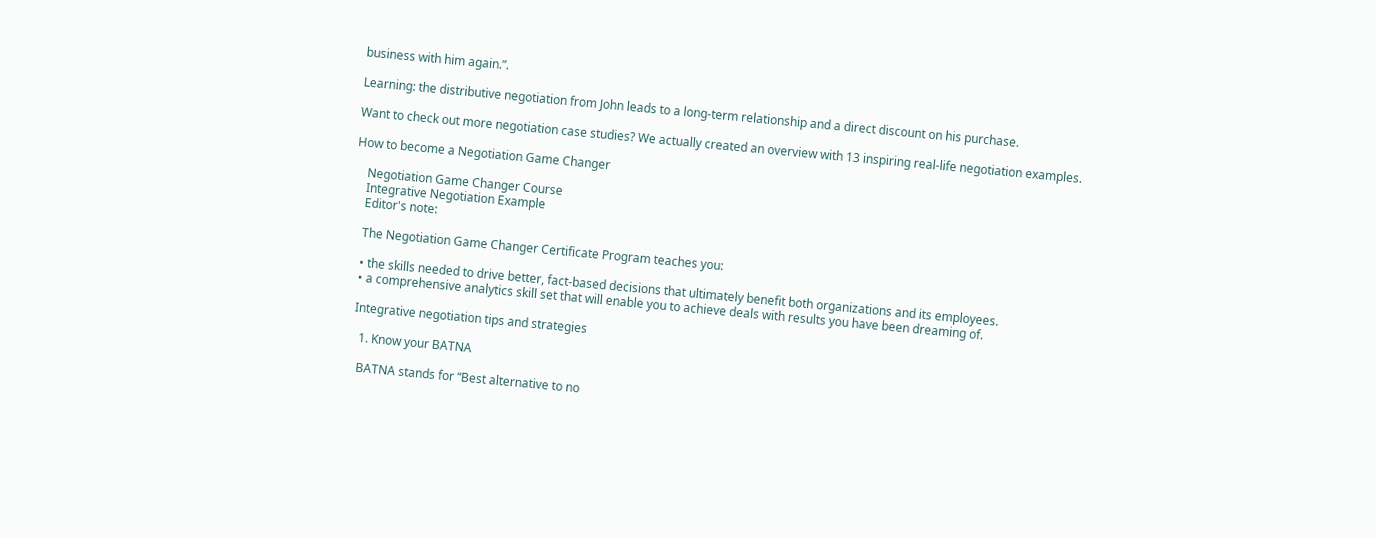business with him again.”.

Learning: the distributive negotiation from John leads to a long-term relationship and a direct discount on his purchase.

Want to check out more negotiation case studies? We actually created an overview with 13 inspiring real-life negotiation examples.

How to become a Negotiation Game Changer

    Negotiation Game Changer Course
    Integrative Negotiation Example
    Editor's note:

    The Negotiation Game Changer Certificate Program teaches you:

    • the skills needed to drive better, fact-based decisions that ultimately benefit both organizations and its employees.
    • a comprehensive analytics skill set that will enable you to achieve deals with results you have been dreaming of.

    Integrative negotiation tips and strategies

      1. Know your BATNA

      BATNA stands for “Best alternative to no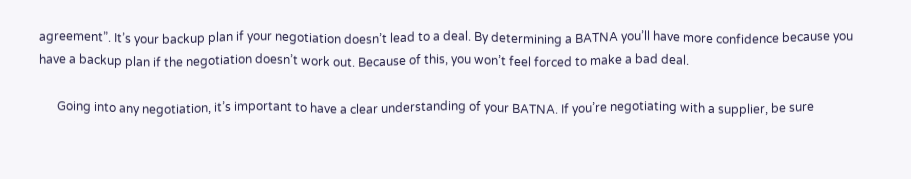agreement”. It’s your backup plan if your negotiation doesn’t lead to a deal. By determining a BATNA you’ll have more confidence because you have a backup plan if the negotiation doesn’t work out. Because of this, you won’t feel forced to make a bad deal.

      Going into any negotiation, it’s important to have a clear understanding of your BATNA. If you’re negotiating with a supplier, be sure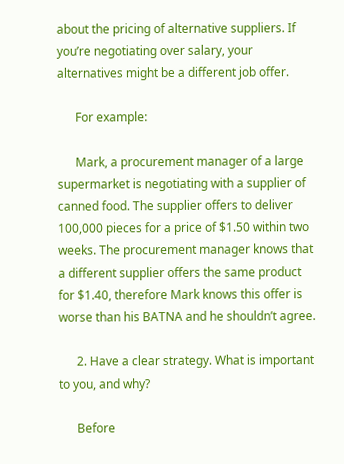about the pricing of alternative suppliers. If you’re negotiating over salary, your alternatives might be a different job offer.

      For example:

      Mark, a procurement manager of a large supermarket is negotiating with a supplier of canned food. The supplier offers to deliver 100,000 pieces for a price of $1.50 within two weeks. The procurement manager knows that a different supplier offers the same product for $1.40, therefore Mark knows this offer is worse than his BATNA and he shouldn’t agree.

      2. Have a clear strategy. What is important to you, and why?

      Before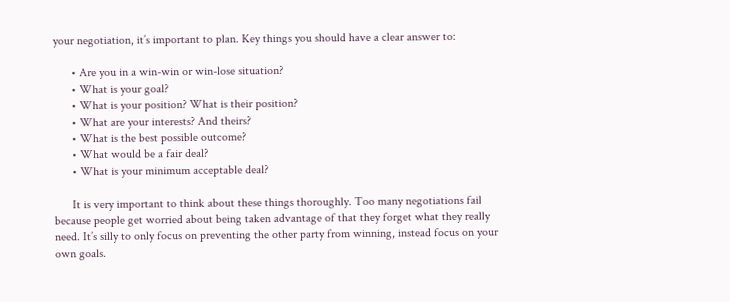your negotiation, it’s important to plan. Key things you should have a clear answer to:

      • Are you in a win-win or win-lose situation?
      • What is your goal?
      • What is your position? What is their position?
      • What are your interests? And theirs?
      • What is the best possible outcome?
      • What would be a fair deal?
      • What is your minimum acceptable deal?

      It is very important to think about these things thoroughly. Too many negotiations fail because people get worried about being taken advantage of that they forget what they really need. It’s silly to only focus on preventing the other party from winning, instead focus on your own goals.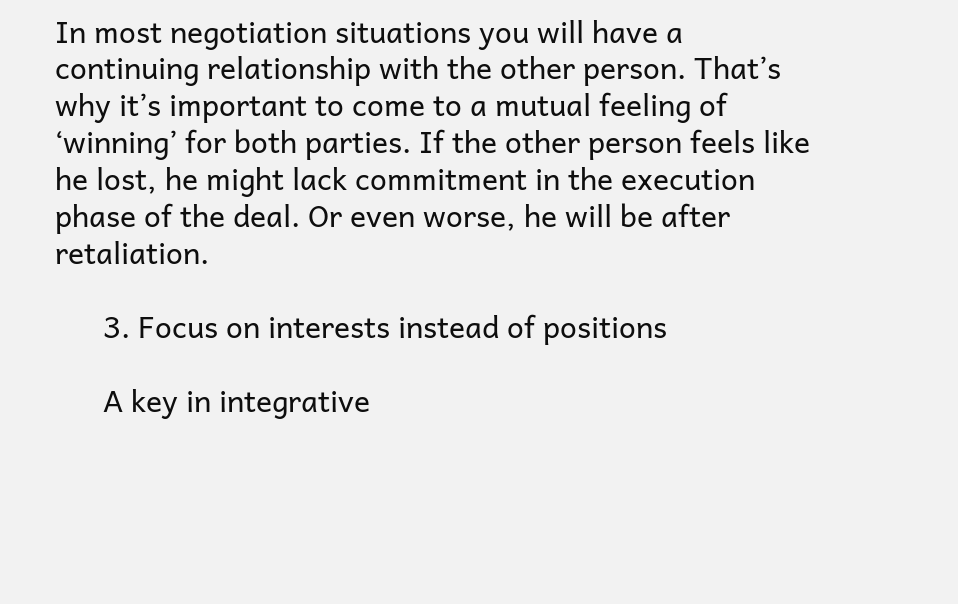In most negotiation situations you will have a continuing relationship with the other person. That’s why it’s important to come to a mutual feeling of ‘winning’ for both parties. If the other person feels like he lost, he might lack commitment in the execution phase of the deal. Or even worse, he will be after retaliation.

      3. Focus on interests instead of positions

      A key in integrative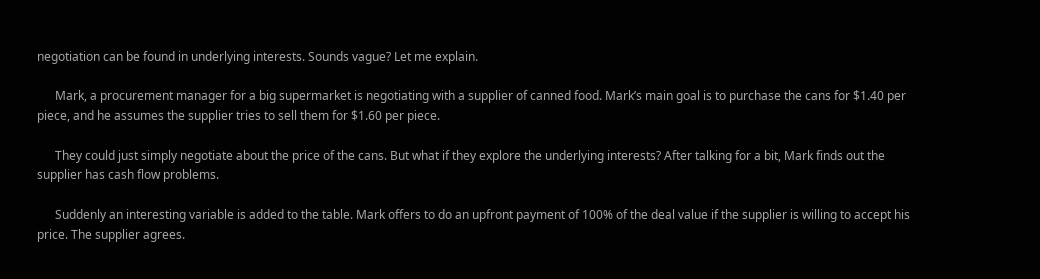negotiation can be found in underlying interests. Sounds vague? Let me explain.

      Mark, a procurement manager for a big supermarket is negotiating with a supplier of canned food. Mark’s main goal is to purchase the cans for $1.40 per piece, and he assumes the supplier tries to sell them for $1.60 per piece.

      They could just simply negotiate about the price of the cans. But what if they explore the underlying interests? After talking for a bit, Mark finds out the supplier has cash flow problems.

      Suddenly an interesting variable is added to the table. Mark offers to do an upfront payment of 100% of the deal value if the supplier is willing to accept his price. The supplier agrees.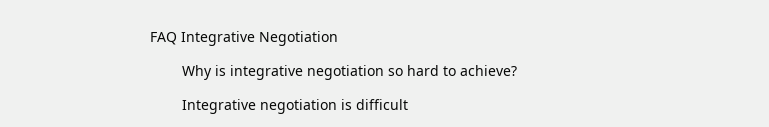FAQ Integrative Negotiation

        Why is integrative negotiation so hard to achieve?

        Integrative negotiation is difficult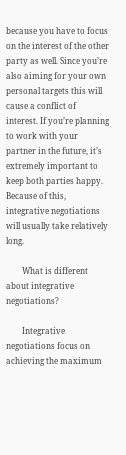because you have to focus on the interest of the other party as well. Since you’re also aiming for your own personal targets this will cause a conflict of interest. If you’re planning to work with your partner in the future, it’s extremely important to keep both parties happy. Because of this, integrative negotiations will usually take relatively long.

        What is different about integrative negotiations?

        Integrative negotiations focus on achieving the maximum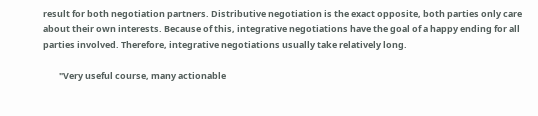result for both negotiation partners. Distributive negotiation is the exact opposite, both parties only care about their own interests. Because of this, integrative negotiations have the goal of a happy ending for all parties involved. Therefore, integrative negotiations usually take relatively long.

        "Very useful course, many actionable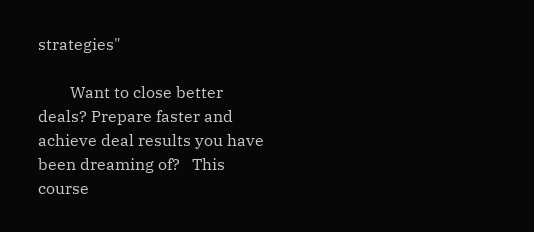strategies"

        Want to close better deals? Prepare faster and achieve deal results you have been dreaming of?   This course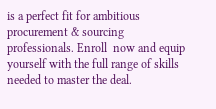is a perfect fit for ambitious procurement & sourcing professionals. Enroll  now and equip yourself with the full range of skills needed to master the deal.